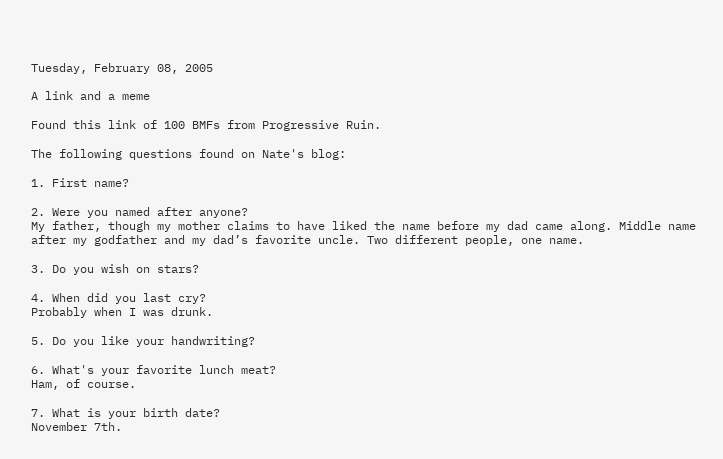Tuesday, February 08, 2005

A link and a meme

Found this link of 100 BMFs from Progressive Ruin.

The following questions found on Nate's blog:

1. First name?

2. Were you named after anyone?
My father, though my mother claims to have liked the name before my dad came along. Middle name after my godfather and my dad’s favorite uncle. Two different people, one name.

3. Do you wish on stars?

4. When did you last cry?
Probably when I was drunk.

5. Do you like your handwriting?

6. What's your favorite lunch meat?
Ham, of course.

7. What is your birth date?
November 7th.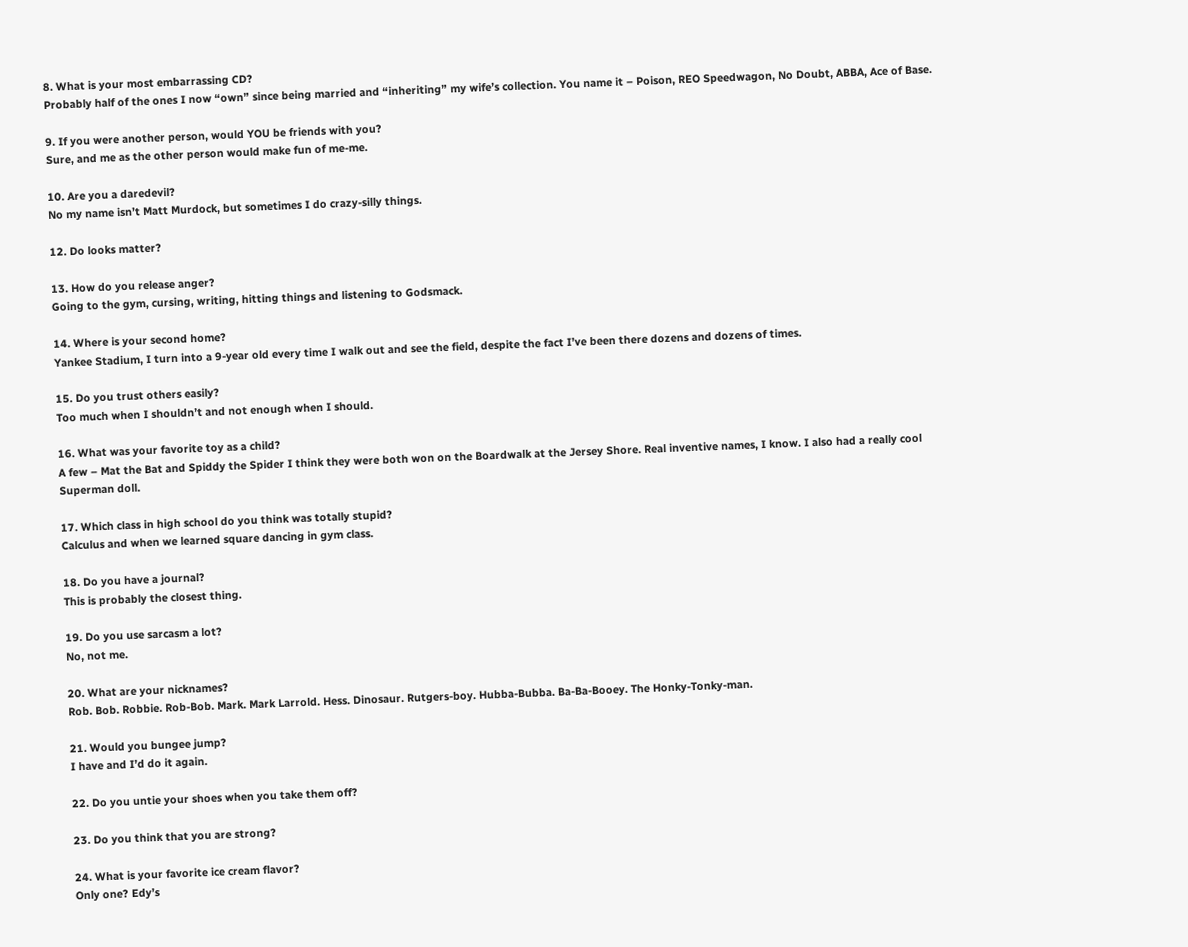8. What is your most embarrassing CD?
Probably half of the ones I now “own” since being married and “inheriting” my wife’s collection. You name it – Poison, REO Speedwagon, No Doubt, ABBA, Ace of Base.

9. If you were another person, would YOU be friends with you?
Sure, and me as the other person would make fun of me-me.

10. Are you a daredevil?
No my name isn’t Matt Murdock, but sometimes I do crazy-silly things.

12. Do looks matter?

13. How do you release anger?
Going to the gym, cursing, writing, hitting things and listening to Godsmack.

14. Where is your second home?
Yankee Stadium, I turn into a 9-year old every time I walk out and see the field, despite the fact I’ve been there dozens and dozens of times.

15. Do you trust others easily?
Too much when I shouldn’t and not enough when I should.

16. What was your favorite toy as a child?
A few – Mat the Bat and Spiddy the Spider I think they were both won on the Boardwalk at the Jersey Shore. Real inventive names, I know. I also had a really cool Superman doll.

17. Which class in high school do you think was totally stupid?
Calculus and when we learned square dancing in gym class.

18. Do you have a journal?
This is probably the closest thing.

19. Do you use sarcasm a lot?
No, not me.

20. What are your nicknames?
Rob. Bob. Robbie. Rob-Bob. Mark. Mark Larrold. Hess. Dinosaur. Rutgers-boy. Hubba-Bubba. Ba-Ba-Booey. The Honky-Tonky-man.

21. Would you bungee jump?
I have and I’d do it again.

22. Do you untie your shoes when you take them off?

23. Do you think that you are strong?

24. What is your favorite ice cream flavor?
Only one? Edy’s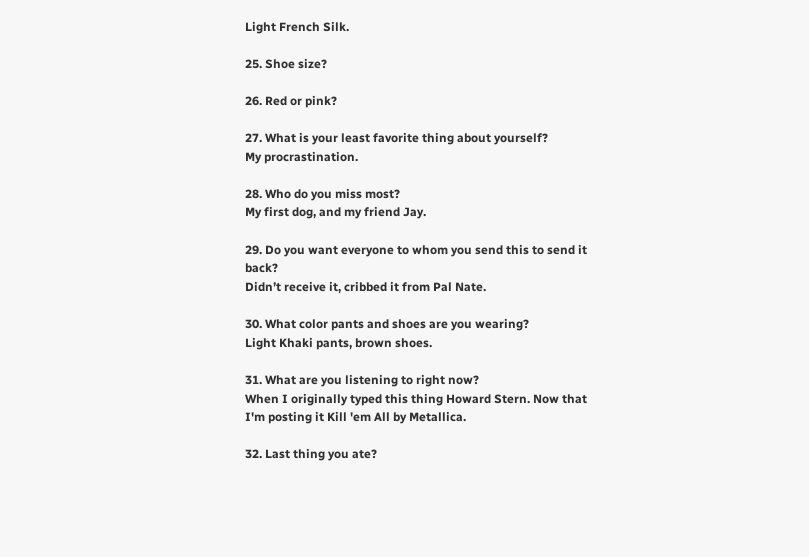Light French Silk.

25. Shoe size?

26. Red or pink?

27. What is your least favorite thing about yourself?
My procrastination.

28. Who do you miss most?
My first dog, and my friend Jay.

29. Do you want everyone to whom you send this to send it back?
Didn’t receive it, cribbed it from Pal Nate.

30. What color pants and shoes are you wearing?
Light Khaki pants, brown shoes.

31. What are you listening to right now?
When I originally typed this thing Howard Stern. Now that I'm posting it Kill 'em All by Metallica.

32. Last thing you ate?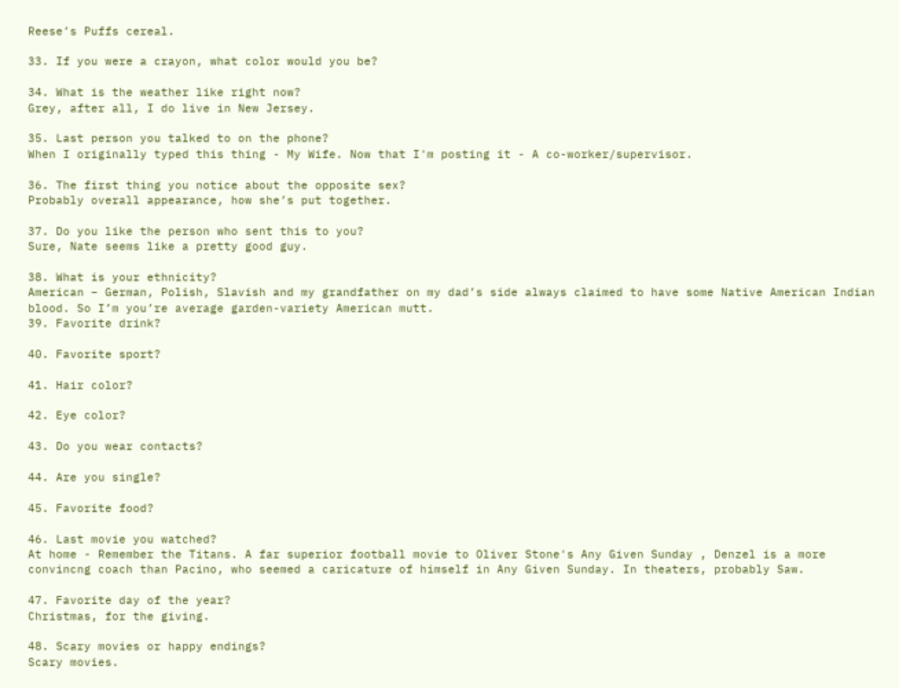Reese’s Puffs cereal.

33. If you were a crayon, what color would you be?

34. What is the weather like right now?
Grey, after all, I do live in New Jersey.

35. Last person you talked to on the phone?
When I originally typed this thing - My Wife. Now that I'm posting it - A co-worker/supervisor.

36. The first thing you notice about the opposite sex?
Probably overall appearance, how she’s put together.

37. Do you like the person who sent this to you?
Sure, Nate seems like a pretty good guy.

38. What is your ethnicity?
American – German, Polish, Slavish and my grandfather on my dad’s side always claimed to have some Native American Indian blood. So I’m you’re average garden-variety American mutt.
39. Favorite drink?

40. Favorite sport?

41. Hair color?

42. Eye color?

43. Do you wear contacts?

44. Are you single?

45. Favorite food?

46. Last movie you watched?
At home - Remember the Titans. A far superior football movie to Oliver Stone's Any Given Sunday , Denzel is a more convincng coach than Pacino, who seemed a caricature of himself in Any Given Sunday. In theaters, probably Saw.

47. Favorite day of the year?
Christmas, for the giving.

48. Scary movies or happy endings?
Scary movies.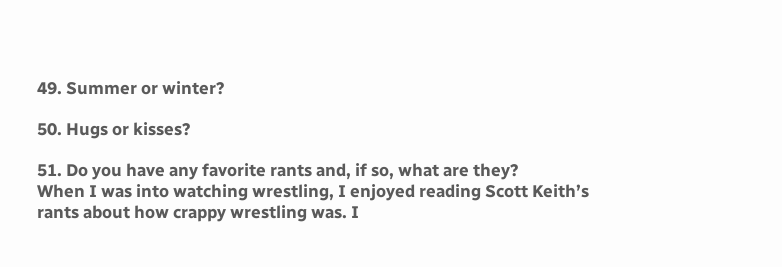49. Summer or winter?

50. Hugs or kisses?

51. Do you have any favorite rants and, if so, what are they?
When I was into watching wrestling, I enjoyed reading Scott Keith’s rants about how crappy wrestling was. I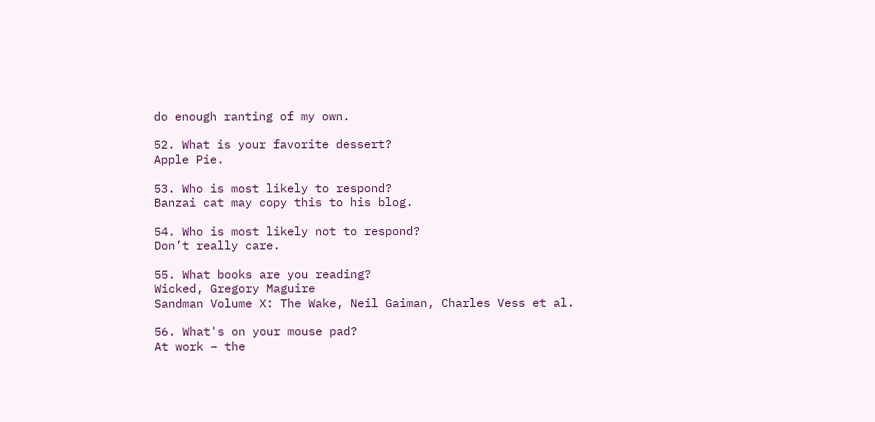do enough ranting of my own.

52. What is your favorite dessert?
Apple Pie.

53. Who is most likely to respond?
Banzai cat may copy this to his blog.

54. Who is most likely not to respond?
Don’t really care.

55. What books are you reading?
Wicked, Gregory Maguire
Sandman Volume X: The Wake, Neil Gaiman, Charles Vess et al.

56. What's on your mouse pad?
At work – the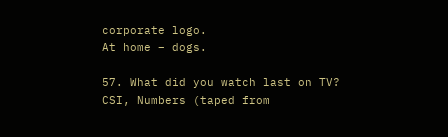corporate logo.
At home – dogs.

57. What did you watch last on TV?
CSI, Numbers (taped from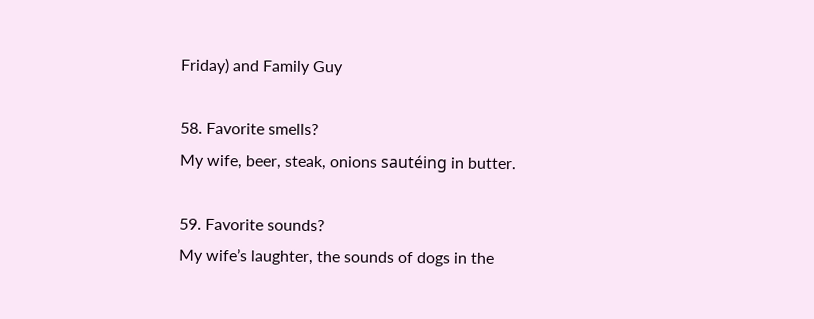Friday) and Family Guy

58. Favorite smells?
My wife, beer, steak, onions sautéing in butter.

59. Favorite sounds?
My wife’s laughter, the sounds of dogs in the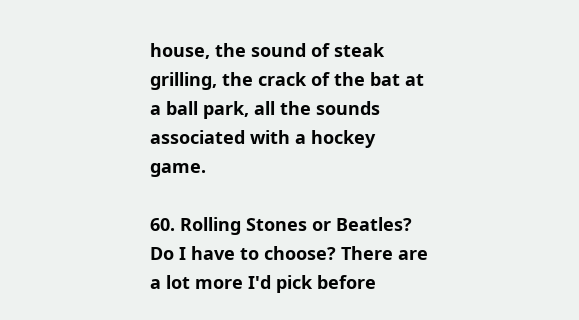house, the sound of steak grilling, the crack of the bat at a ball park, all the sounds associated with a hockey game.

60. Rolling Stones or Beatles?
Do I have to choose? There are a lot more I'd pick before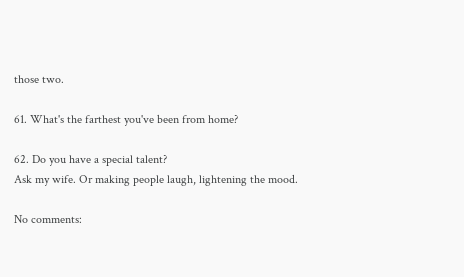those two.

61. What's the farthest you've been from home?

62. Do you have a special talent?
Ask my wife. Or making people laugh, lightening the mood.

No comments: